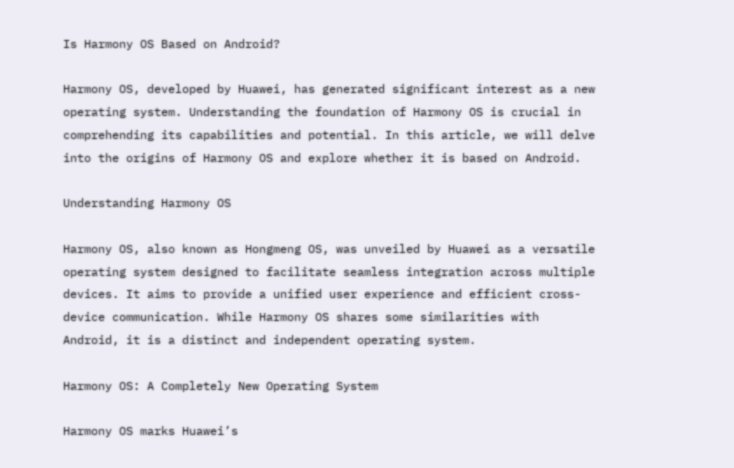Is Harmony OS Based on Android?

Harmony OS, developed by Huawei, has generated significant interest as a new operating system. Understanding the foundation of Harmony OS is crucial in comprehending its capabilities and potential. In this article, we will delve into the origins of Harmony OS and explore whether it is based on Android.

Understanding Harmony OS

Harmony OS, also known as Hongmeng OS, was unveiled by Huawei as a versatile operating system designed to facilitate seamless integration across multiple devices. It aims to provide a unified user experience and efficient cross-device communication. While Harmony OS shares some similarities with Android, it is a distinct and independent operating system.

Harmony OS: A Completely New Operating System

Harmony OS marks Huawei’s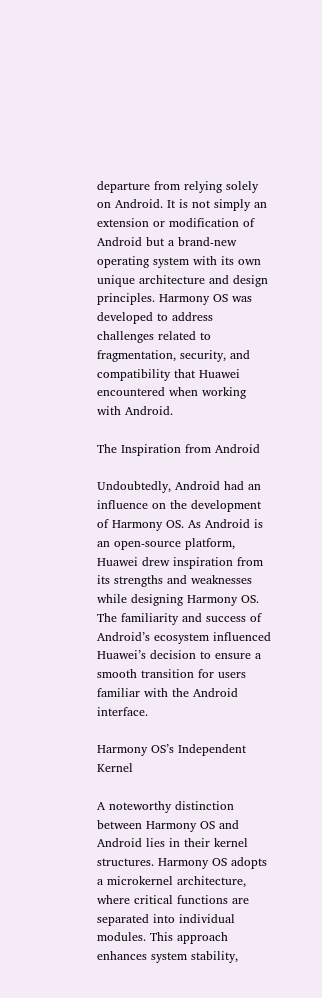departure from relying solely on Android. It is not simply an extension or modification of Android but a brand-new operating system with its own unique architecture and design principles. Harmony OS was developed to address challenges related to fragmentation, security, and compatibility that Huawei encountered when working with Android.

The Inspiration from Android

Undoubtedly, Android had an influence on the development of Harmony OS. As Android is an open-source platform, Huawei drew inspiration from its strengths and weaknesses while designing Harmony OS. The familiarity and success of Android’s ecosystem influenced Huawei’s decision to ensure a smooth transition for users familiar with the Android interface.

Harmony OS’s Independent Kernel

A noteworthy distinction between Harmony OS and Android lies in their kernel structures. Harmony OS adopts a microkernel architecture, where critical functions are separated into individual modules. This approach enhances system stability,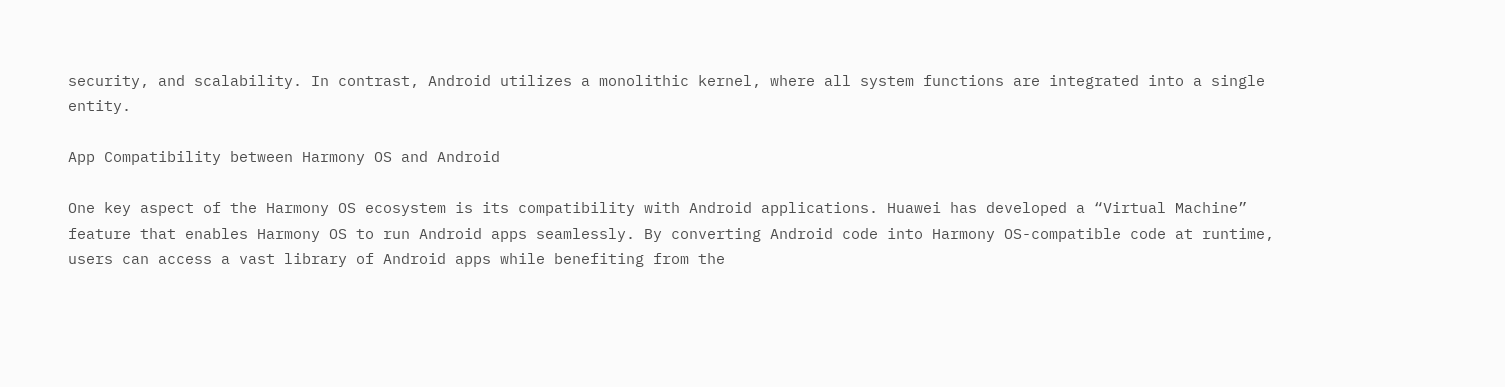security, and scalability. In contrast, Android utilizes a monolithic kernel, where all system functions are integrated into a single entity.

App Compatibility between Harmony OS and Android

One key aspect of the Harmony OS ecosystem is its compatibility with Android applications. Huawei has developed a “Virtual Machine” feature that enables Harmony OS to run Android apps seamlessly. By converting Android code into Harmony OS-compatible code at runtime, users can access a vast library of Android apps while benefiting from the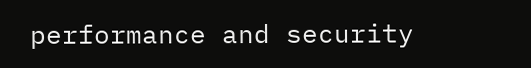performance and security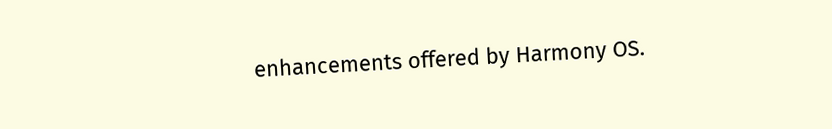enhancements offered by Harmony OS.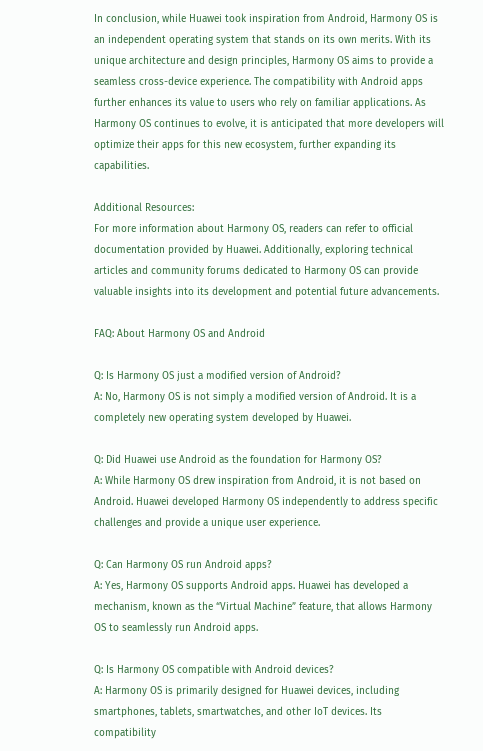In conclusion, while Huawei took inspiration from Android, Harmony OS is an independent operating system that stands on its own merits. With its unique architecture and design principles, Harmony OS aims to provide a seamless cross-device experience. The compatibility with Android apps further enhances its value to users who rely on familiar applications. As Harmony OS continues to evolve, it is anticipated that more developers will optimize their apps for this new ecosystem, further expanding its capabilities.

Additional Resources:
For more information about Harmony OS, readers can refer to official documentation provided by Huawei. Additionally, exploring technical articles and community forums dedicated to Harmony OS can provide valuable insights into its development and potential future advancements.

FAQ: About Harmony OS and Android

Q: Is Harmony OS just a modified version of Android?
A: No, Harmony OS is not simply a modified version of Android. It is a completely new operating system developed by Huawei.

Q: Did Huawei use Android as the foundation for Harmony OS?
A: While Harmony OS drew inspiration from Android, it is not based on Android. Huawei developed Harmony OS independently to address specific challenges and provide a unique user experience.

Q: Can Harmony OS run Android apps?
A: Yes, Harmony OS supports Android apps. Huawei has developed a mechanism, known as the “Virtual Machine” feature, that allows Harmony OS to seamlessly run Android apps.

Q: Is Harmony OS compatible with Android devices?
A: Harmony OS is primarily designed for Huawei devices, including smartphones, tablets, smartwatches, and other IoT devices. Its compatibility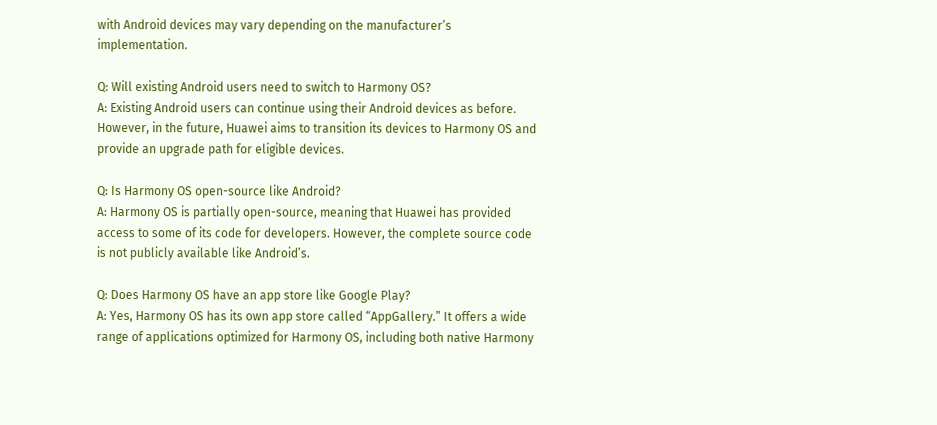with Android devices may vary depending on the manufacturer’s implementation.

Q: Will existing Android users need to switch to Harmony OS?
A: Existing Android users can continue using their Android devices as before. However, in the future, Huawei aims to transition its devices to Harmony OS and provide an upgrade path for eligible devices.

Q: Is Harmony OS open-source like Android?
A: Harmony OS is partially open-source, meaning that Huawei has provided access to some of its code for developers. However, the complete source code is not publicly available like Android’s.

Q: Does Harmony OS have an app store like Google Play?
A: Yes, Harmony OS has its own app store called “AppGallery.” It offers a wide range of applications optimized for Harmony OS, including both native Harmony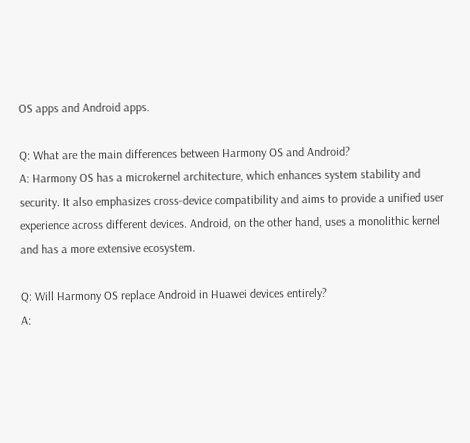OS apps and Android apps.

Q: What are the main differences between Harmony OS and Android?
A: Harmony OS has a microkernel architecture, which enhances system stability and security. It also emphasizes cross-device compatibility and aims to provide a unified user experience across different devices. Android, on the other hand, uses a monolithic kernel and has a more extensive ecosystem.

Q: Will Harmony OS replace Android in Huawei devices entirely?
A: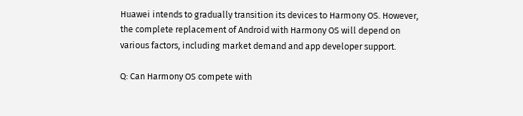Huawei intends to gradually transition its devices to Harmony OS. However, the complete replacement of Android with Harmony OS will depend on various factors, including market demand and app developer support.

Q: Can Harmony OS compete with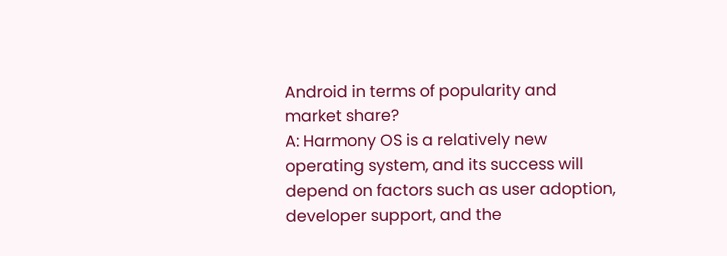Android in terms of popularity and market share?
A: Harmony OS is a relatively new operating system, and its success will depend on factors such as user adoption, developer support, and the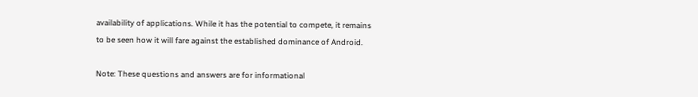availability of applications. While it has the potential to compete, it remains to be seen how it will fare against the established dominance of Android.

Note: These questions and answers are for informational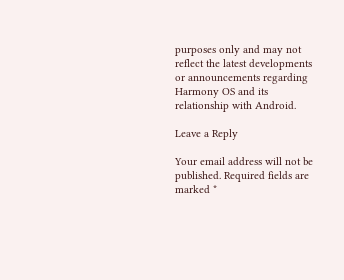purposes only and may not reflect the latest developments or announcements regarding Harmony OS and its relationship with Android.

Leave a Reply

Your email address will not be published. Required fields are marked *